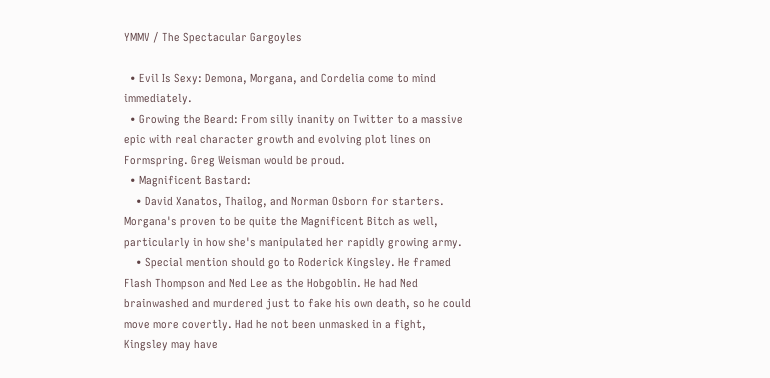YMMV / The Spectacular Gargoyles

  • Evil Is Sexy: Demona, Morgana, and Cordelia come to mind immediately.
  • Growing the Beard: From silly inanity on Twitter to a massive epic with real character growth and evolving plot lines on Formspring. Greg Weisman would be proud.
  • Magnificent Bastard:
    • David Xanatos, Thailog, and Norman Osborn for starters. Morgana's proven to be quite the Magnificent Bitch as well, particularly in how she's manipulated her rapidly growing army.
    • Special mention should go to Roderick Kingsley. He framed Flash Thompson and Ned Lee as the Hobgoblin. He had Ned brainwashed and murdered just to fake his own death, so he could move more covertly. Had he not been unmasked in a fight, Kingsley may have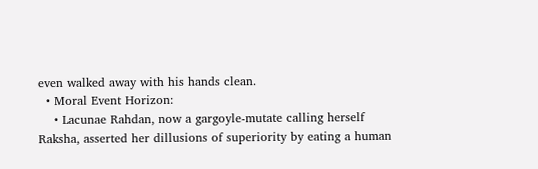even walked away with his hands clean.
  • Moral Event Horizon:
    • Lacunae Rahdan, now a gargoyle-mutate calling herself Raksha, asserted her dillusions of superiority by eating a human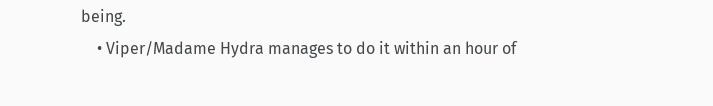being.
    • Viper/Madame Hydra manages to do it within an hour of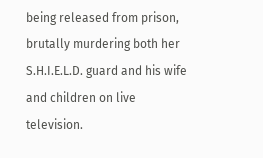being released from prison, brutally murdering both her S.H.I.E.L.D. guard and his wife and children on live television.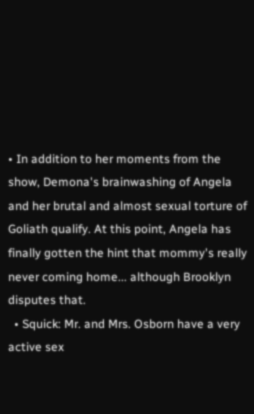• In addition to her moments from the show, Demona's brainwashing of Angela and her brutal and almost sexual torture of Goliath qualify. At this point, Angela has finally gotten the hint that mommy's really never coming home... although Brooklyn disputes that.
  • Squick: Mr. and Mrs. Osborn have a very active sex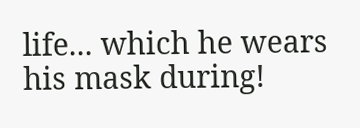life... which he wears his mask during!